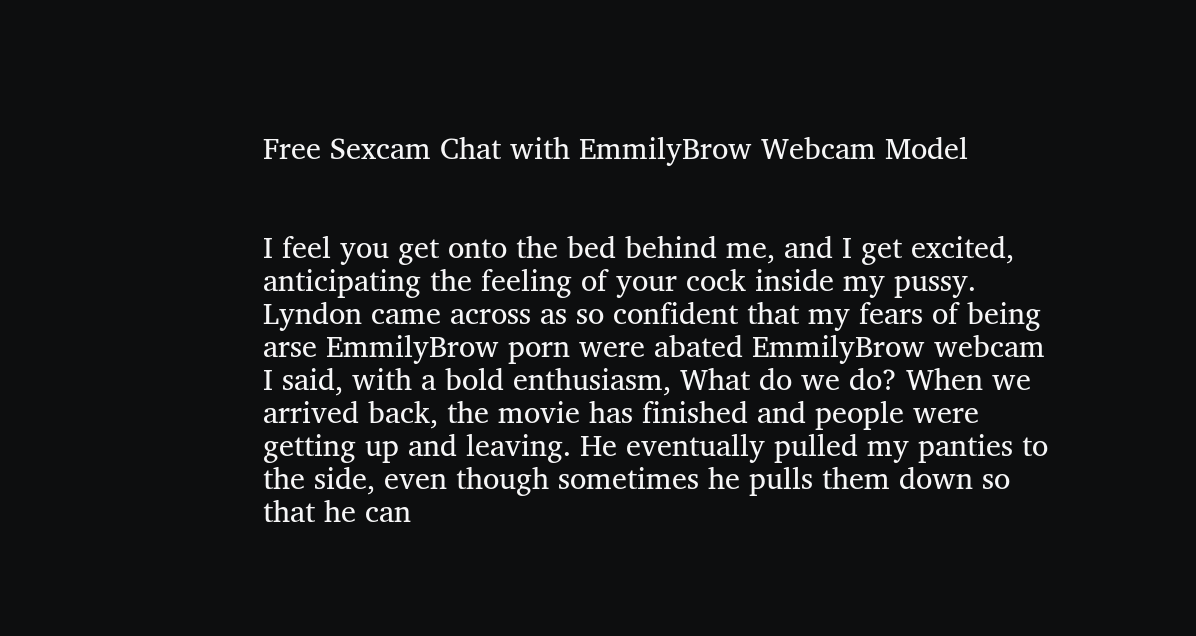Free Sexcam Chat with EmmilyBrow Webcam Model


I feel you get onto the bed behind me, and I get excited, anticipating the feeling of your cock inside my pussy. Lyndon came across as so confident that my fears of being arse EmmilyBrow porn were abated EmmilyBrow webcam I said, with a bold enthusiasm, What do we do? When we arrived back, the movie has finished and people were getting up and leaving. He eventually pulled my panties to the side, even though sometimes he pulls them down so that he can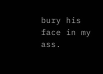bury his face in my ass.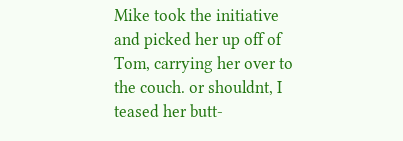Mike took the initiative and picked her up off of Tom, carrying her over to the couch. or shouldnt, I teased her butt-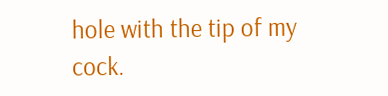hole with the tip of my cock.